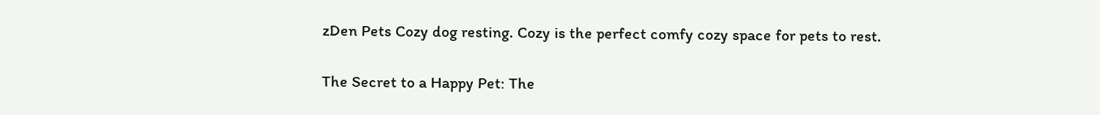zDen Pets Cozy dog resting. Cozy is the perfect comfy cozy space for pets to rest.

The Secret to a Happy Pet: The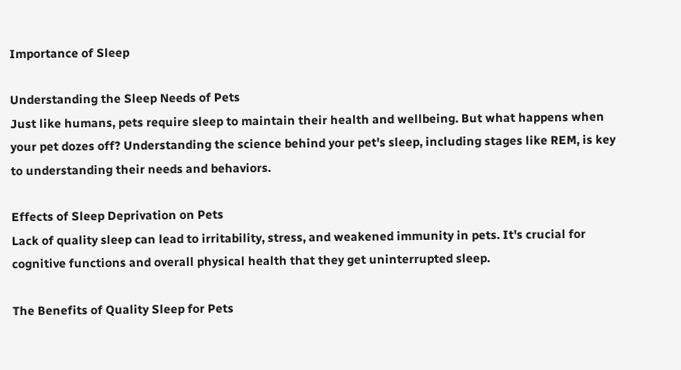Importance of Sleep

Understanding the Sleep Needs of Pets
Just like humans, pets require sleep to maintain their health and wellbeing. But what happens when your pet dozes off? Understanding the science behind your pet's sleep, including stages like REM, is key to understanding their needs and behaviors.

Effects of Sleep Deprivation on Pets
Lack of quality sleep can lead to irritability, stress, and weakened immunity in pets. It's crucial for cognitive functions and overall physical health that they get uninterrupted sleep.

The Benefits of Quality Sleep for Pets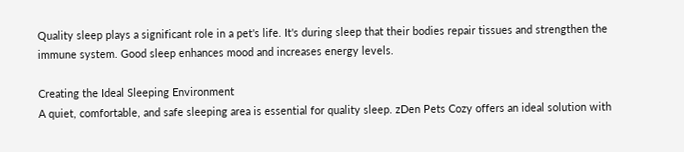Quality sleep plays a significant role in a pet's life. It's during sleep that their bodies repair tissues and strengthen the immune system. Good sleep enhances mood and increases energy levels.

Creating the Ideal Sleeping Environment
A quiet, comfortable, and safe sleeping area is essential for quality sleep. zDen Pets Cozy offers an ideal solution with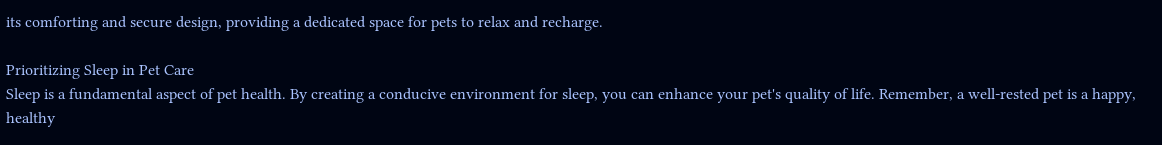its comforting and secure design, providing a dedicated space for pets to relax and recharge.

Prioritizing Sleep in Pet Care
Sleep is a fundamental aspect of pet health. By creating a conducive environment for sleep, you can enhance your pet's quality of life. Remember, a well-rested pet is a happy, healthy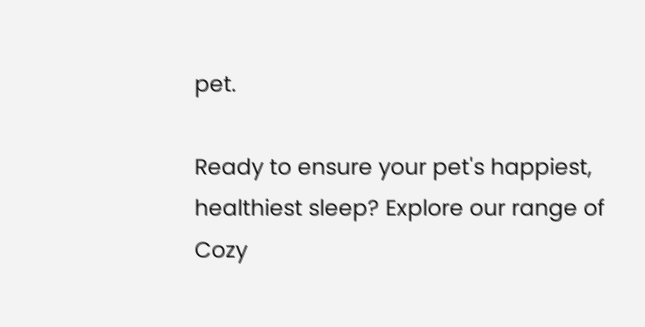pet.

Ready to ensure your pet's happiest, healthiest sleep? Explore our range of Cozy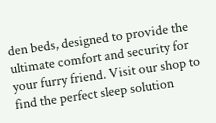den beds, designed to provide the ultimate comfort and security for your furry friend. Visit our shop to find the perfect sleep solution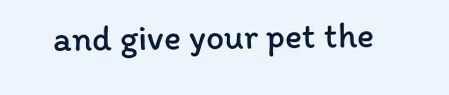and give your pet the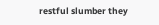restful slumber they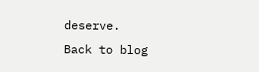deserve.
Back to blog